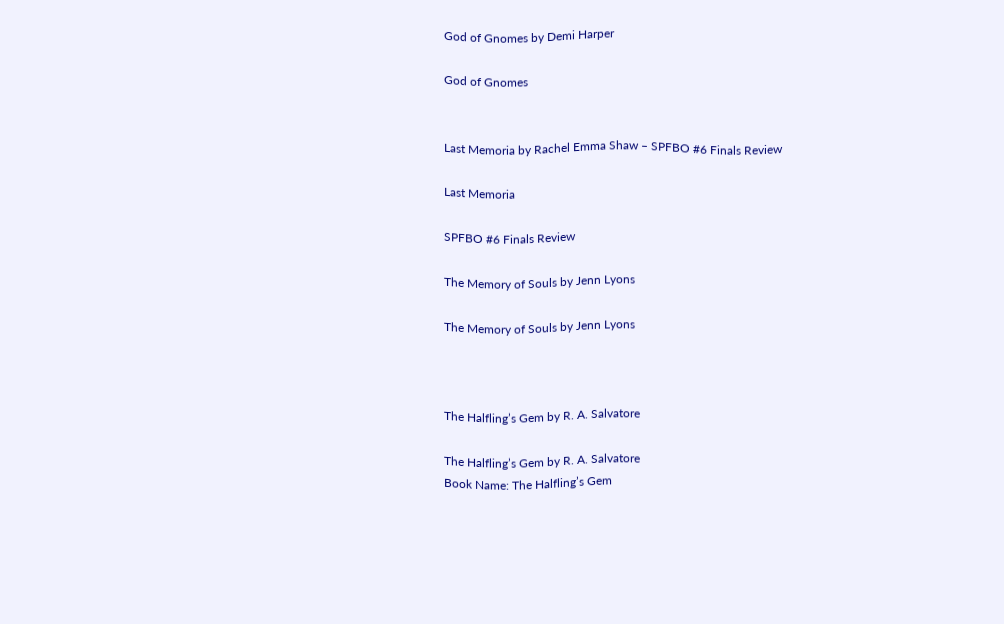God of Gnomes by Demi Harper

God of Gnomes


Last Memoria by Rachel Emma Shaw – SPFBO #6 Finals Review

Last Memoria

SPFBO #6 Finals Review

The Memory of Souls by Jenn Lyons

The Memory of Souls by Jenn Lyons



The Halfling’s Gem by R. A. Salvatore

The Halfling’s Gem by R. A. Salvatore
Book Name: The Halfling’s Gem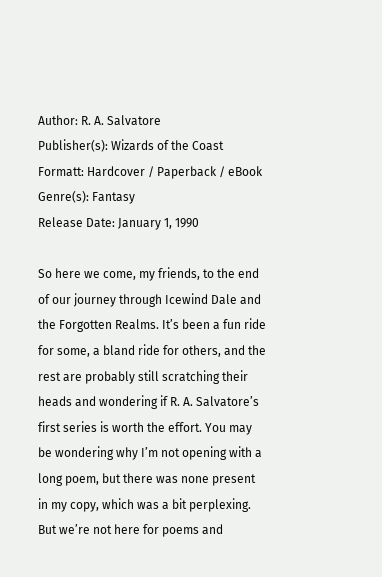Author: R. A. Salvatore
Publisher(s): Wizards of the Coast
Formatt: Hardcover / Paperback / eBook
Genre(s): Fantasy
Release Date: January 1, 1990

So here we come, my friends, to the end of our journey through Icewind Dale and the Forgotten Realms. It’s been a fun ride for some, a bland ride for others, and the rest are probably still scratching their heads and wondering if R. A. Salvatore’s first series is worth the effort. You may be wondering why I’m not opening with a long poem, but there was none present in my copy, which was a bit perplexing. But we’re not here for poems and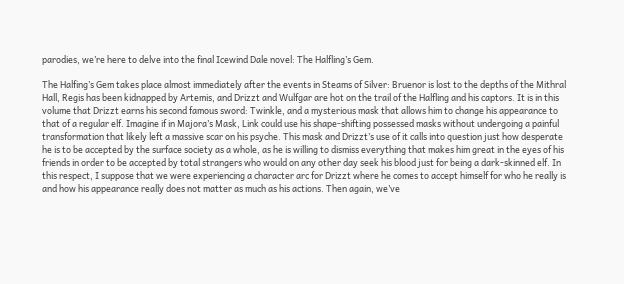parodies, we’re here to delve into the final Icewind Dale novel: The Halfling’s Gem.

The Halfing’s Gem takes place almost immediately after the events in Steams of Silver: Bruenor is lost to the depths of the Mithral Hall, Regis has been kidnapped by Artemis, and Drizzt and Wulfgar are hot on the trail of the Halfling and his captors. It is in this volume that Drizzt earns his second famous sword: Twinkle, and a mysterious mask that allows him to change his appearance to that of a regular elf. Imagine if in Majora’s Mask, Link could use his shape-shifting possessed masks without undergoing a painful transformation that likely left a massive scar on his psyche. This mask and Drizzt’s use of it calls into question just how desperate he is to be accepted by the surface society as a whole, as he is willing to dismiss everything that makes him great in the eyes of his friends in order to be accepted by total strangers who would on any other day seek his blood just for being a dark-skinned elf. In this respect, I suppose that we were experiencing a character arc for Drizzt where he comes to accept himself for who he really is and how his appearance really does not matter as much as his actions. Then again, we’ve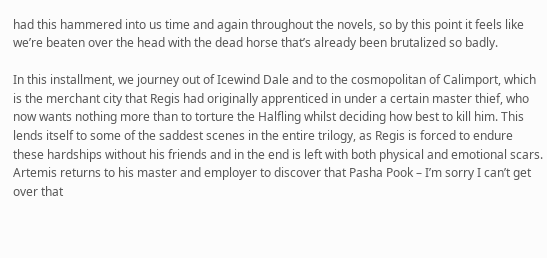had this hammered into us time and again throughout the novels, so by this point it feels like we’re beaten over the head with the dead horse that’s already been brutalized so badly.

In this installment, we journey out of Icewind Dale and to the cosmopolitan of Calimport, which is the merchant city that Regis had originally apprenticed in under a certain master thief, who now wants nothing more than to torture the Halfling whilst deciding how best to kill him. This lends itself to some of the saddest scenes in the entire trilogy, as Regis is forced to endure these hardships without his friends and in the end is left with both physical and emotional scars. Artemis returns to his master and employer to discover that Pasha Pook – I’m sorry I can’t get over that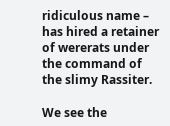ridiculous name – has hired a retainer of wererats under the command of the slimy Rassiter.

We see the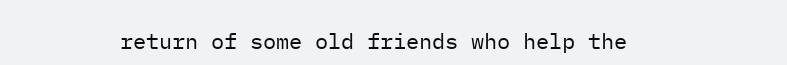return of some old friends who help the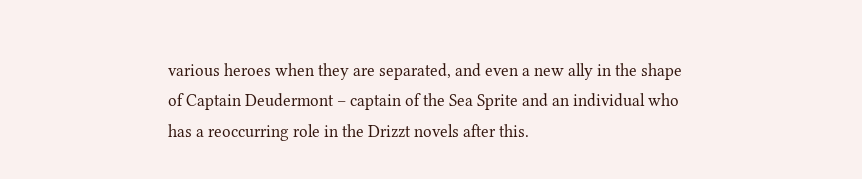various heroes when they are separated, and even a new ally in the shape of Captain Deudermont – captain of the Sea Sprite and an individual who has a reoccurring role in the Drizzt novels after this.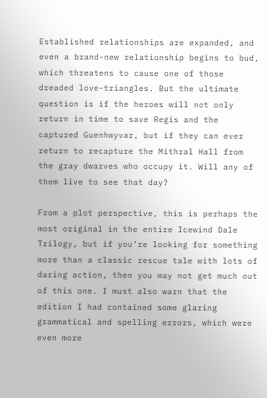Established relationships are expanded, and even a brand-new relationship begins to bud, which threatens to cause one of those dreaded love-triangles. But the ultimate question is if the heroes will not only return in time to save Regis and the captured Guenhwyvar, but if they can ever return to recapture the Mithral Hall from the gray dwarves who occupy it. Will any of them live to see that day?

From a plot perspective, this is perhaps the most original in the entire Icewind Dale Trilogy, but if you’re looking for something more than a classic rescue tale with lots of daring action, then you may not get much out of this one. I must also warn that the edition I had contained some glaring grammatical and spelling errors, which were even more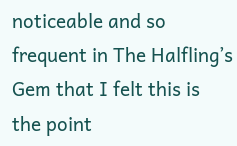noticeable and so frequent in The Halfling’s Gem that I felt this is the point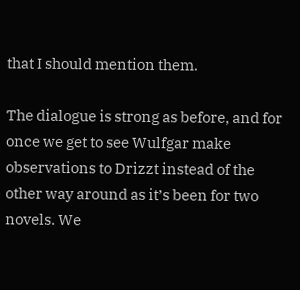that I should mention them.

The dialogue is strong as before, and for once we get to see Wulfgar make observations to Drizzt instead of the other way around as it’s been for two novels. We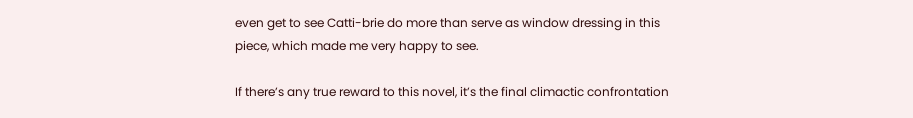even get to see Catti-brie do more than serve as window dressing in this piece, which made me very happy to see.

If there’s any true reward to this novel, it’s the final climactic confrontation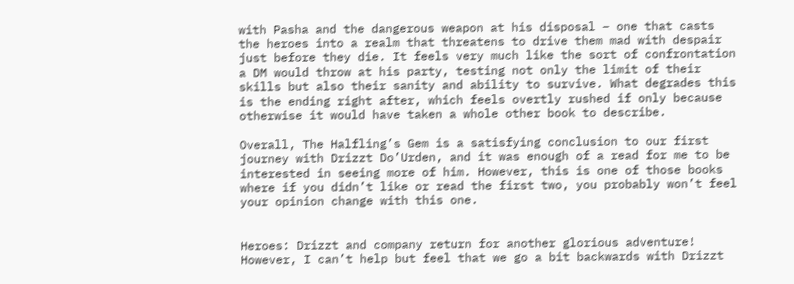with Pasha and the dangerous weapon at his disposal – one that casts the heroes into a realm that threatens to drive them mad with despair just before they die. It feels very much like the sort of confrontation a DM would throw at his party, testing not only the limit of their skills but also their sanity and ability to survive. What degrades this is the ending right after, which feels overtly rushed if only because otherwise it would have taken a whole other book to describe.

Overall, The Halfling’s Gem is a satisfying conclusion to our first journey with Drizzt Do’Urden, and it was enough of a read for me to be interested in seeing more of him. However, this is one of those books where if you didn’t like or read the first two, you probably won’t feel your opinion change with this one.


Heroes: Drizzt and company return for another glorious adventure! However, I can’t help but feel that we go a bit backwards with Drizzt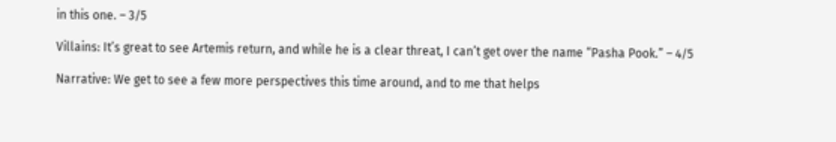in this one. – 3/5

Villains: It’s great to see Artemis return, and while he is a clear threat, I can’t get over the name “Pasha Pook.” – 4/5

Narrative: We get to see a few more perspectives this time around, and to me that helps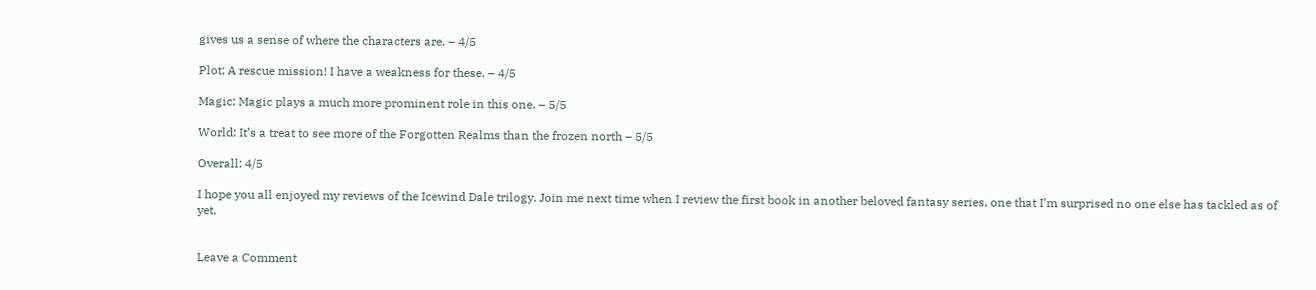gives us a sense of where the characters are. – 4/5

Plot: A rescue mission! I have a weakness for these. – 4/5

Magic: Magic plays a much more prominent role in this one. – 5/5

World: It’s a treat to see more of the Forgotten Realms than the frozen north – 5/5

Overall: 4/5

I hope you all enjoyed my reviews of the Icewind Dale trilogy. Join me next time when I review the first book in another beloved fantasy series, one that I’m surprised no one else has tackled as of yet.


Leave a Comment